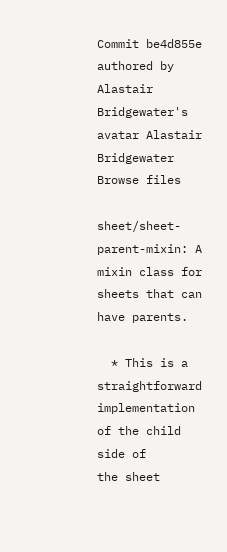Commit be4d855e authored by Alastair Bridgewater's avatar Alastair Bridgewater
Browse files

sheet/sheet-parent-mixin: A mixin class for sheets that can have parents.

  * This is a straightforward implementation of the child side of
the sheet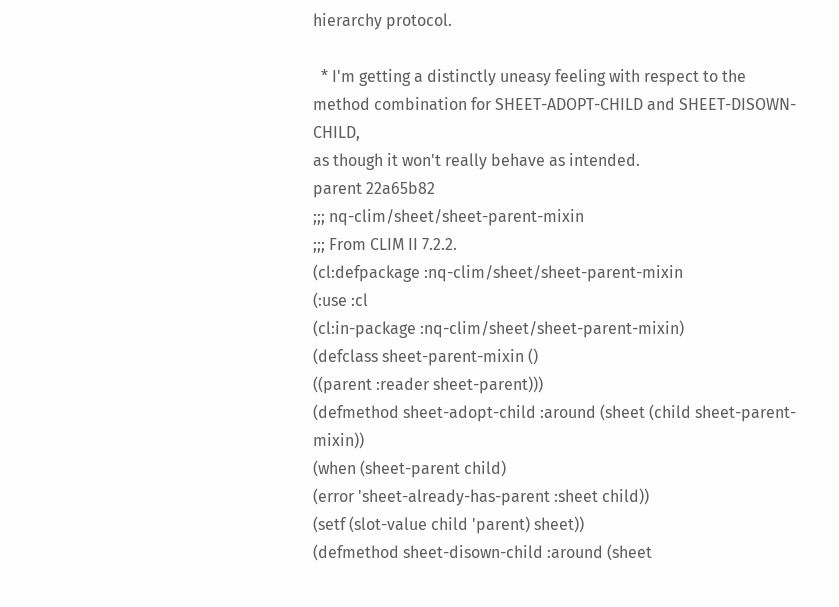hierarchy protocol.

  * I'm getting a distinctly uneasy feeling with respect to the
method combination for SHEET-ADOPT-CHILD and SHEET-DISOWN-CHILD,
as though it won't really behave as intended.
parent 22a65b82
;;; nq-clim/sheet/sheet-parent-mixin
;;; From CLIM II 7.2.2.
(cl:defpackage :nq-clim/sheet/sheet-parent-mixin
(:use :cl
(cl:in-package :nq-clim/sheet/sheet-parent-mixin)
(defclass sheet-parent-mixin ()
((parent :reader sheet-parent)))
(defmethod sheet-adopt-child :around (sheet (child sheet-parent-mixin))
(when (sheet-parent child)
(error 'sheet-already-has-parent :sheet child))
(setf (slot-value child 'parent) sheet))
(defmethod sheet-disown-child :around (sheet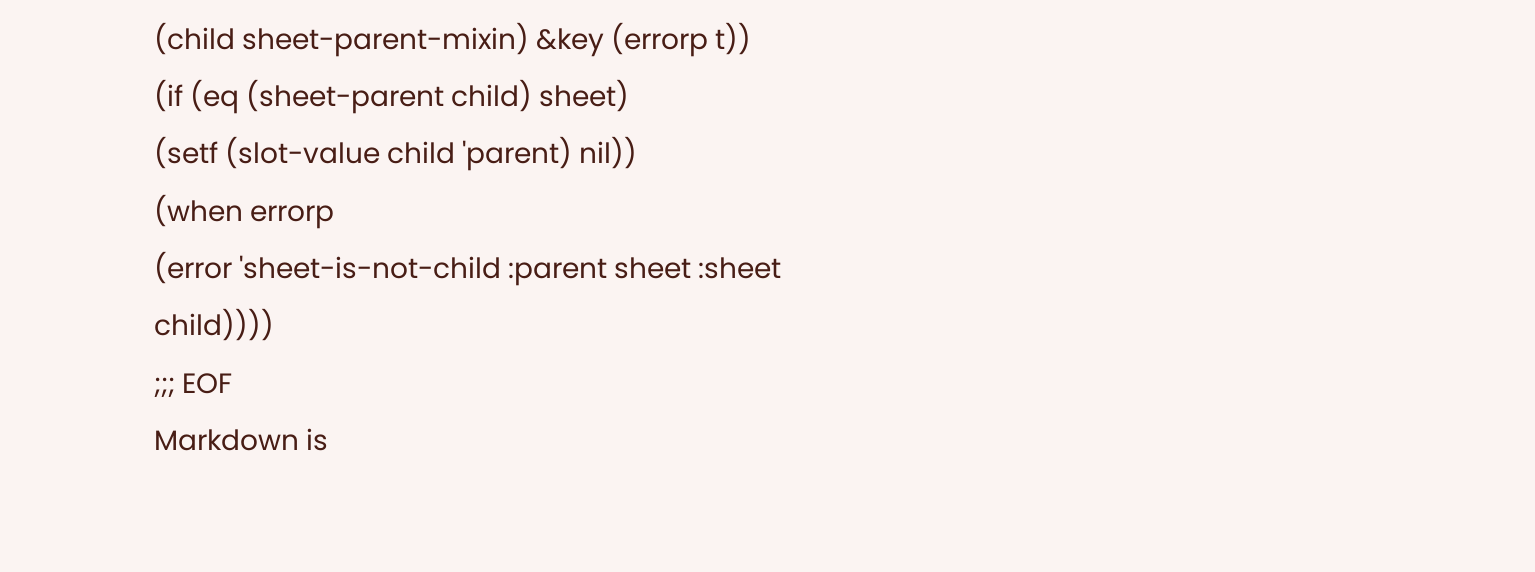(child sheet-parent-mixin) &key (errorp t))
(if (eq (sheet-parent child) sheet)
(setf (slot-value child 'parent) nil))
(when errorp
(error 'sheet-is-not-child :parent sheet :sheet child))))
;;; EOF
Markdown is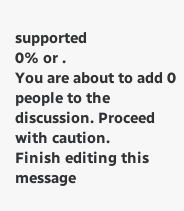supported
0% or .
You are about to add 0 people to the discussion. Proceed with caution.
Finish editing this message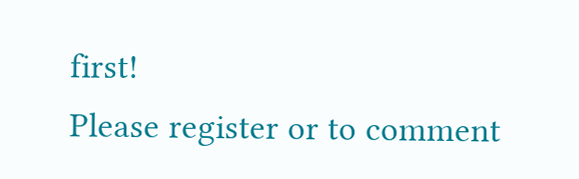first!
Please register or to comment